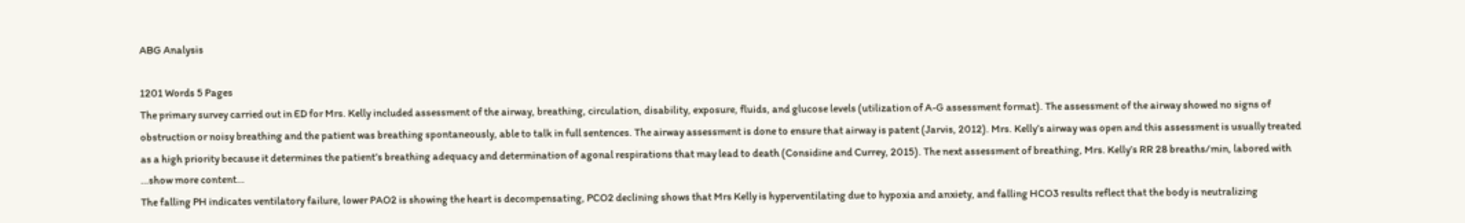ABG Analysis

1201 Words 5 Pages
The primary survey carried out in ED for Mrs. Kelly included assessment of the airway, breathing, circulation, disability, exposure, fluids, and glucose levels (utilization of A-G assessment format). The assessment of the airway showed no signs of obstruction or noisy breathing and the patient was breathing spontaneously, able to talk in full sentences. The airway assessment is done to ensure that airway is patent (Jarvis, 2012). Mrs. Kelly’s airway was open and this assessment is usually treated as a high priority because it determines the patient’s breathing adequacy and determination of agonal respirations that may lead to death (Considine and Currey, 2015). The next assessment of breathing, Mrs. Kelly’s RR 28 breaths/min, labored with …show more content…
The falling PH indicates ventilatory failure, lower PAO2 is showing the heart is decompensating, PCO2 declining shows that Mrs Kelly is hyperventilating due to hypoxia and anxiety, and falling HCO3 results reflect that the body is neutralizing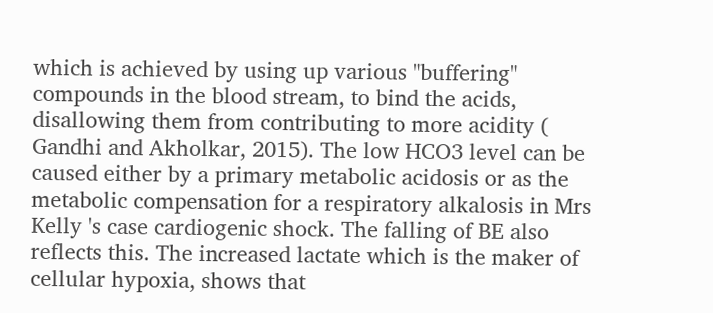which is achieved by using up various "buffering" compounds in the blood stream, to bind the acids, disallowing them from contributing to more acidity ( Gandhi and Akholkar, 2015). The low HCO3 level can be caused either by a primary metabolic acidosis or as the metabolic compensation for a respiratory alkalosis in Mrs Kelly 's case cardiogenic shock. The falling of BE also reflects this. The increased lactate which is the maker of cellular hypoxia, shows that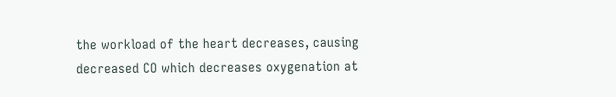the workload of the heart decreases, causing decreased CO which decreases oxygenation at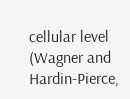cellular level (Wagner and Hardin-Pierce,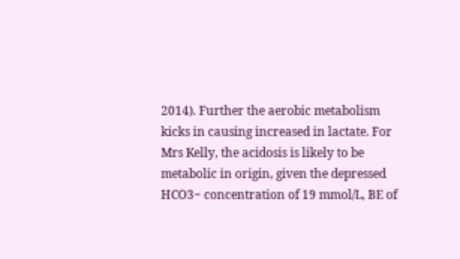2014). Further the aerobic metabolism kicks in causing increased in lactate. For Mrs Kelly, the acidosis is likely to be metabolic in origin, given the depressed HCO3− concentration of 19 mmol/L, BE of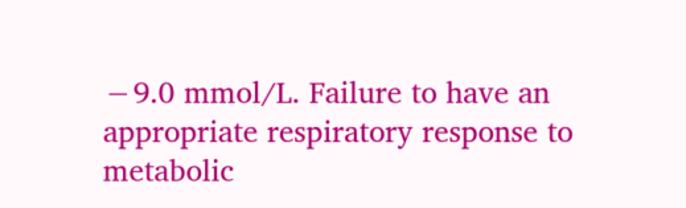−9.0 mmol/L. Failure to have an appropriate respiratory response to metabolic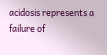acidosis represents a failure of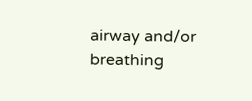airway and/or breathing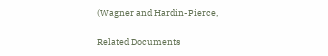(Wagner and Hardin-Pierce,

Related Documents